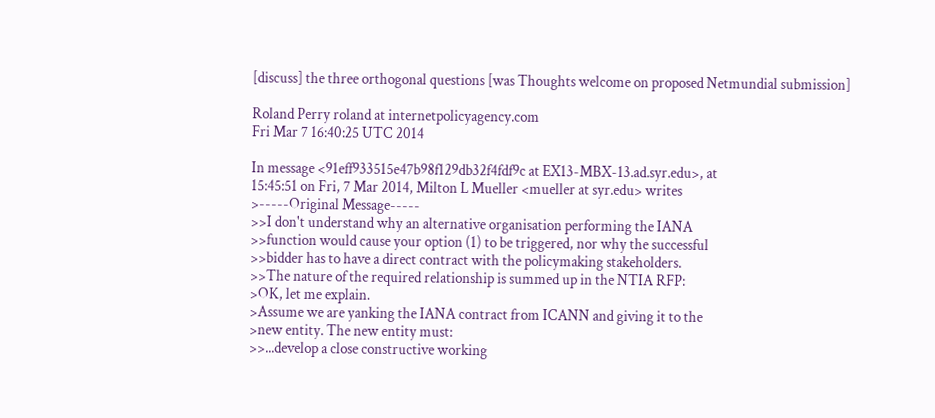[discuss] the three orthogonal questions [was Thoughts welcome on proposed Netmundial submission]

Roland Perry roland at internetpolicyagency.com
Fri Mar 7 16:40:25 UTC 2014

In message <91eff933515e47b98f129db32f4fdf9c at EX13-MBX-13.ad.syr.edu>, at
15:45:51 on Fri, 7 Mar 2014, Milton L Mueller <mueller at syr.edu> writes
>-----Original Message-----
>>I don't understand why an alternative organisation performing the IANA
>>function would cause your option (1) to be triggered, nor why the successful
>>bidder has to have a direct contract with the policymaking stakeholders.
>>The nature of the required relationship is summed up in the NTIA RFP:
>OK, let me explain.
>Assume we are yanking the IANA contract from ICANN and giving it to the
>new entity. The new entity must:
>>...develop a close constructive working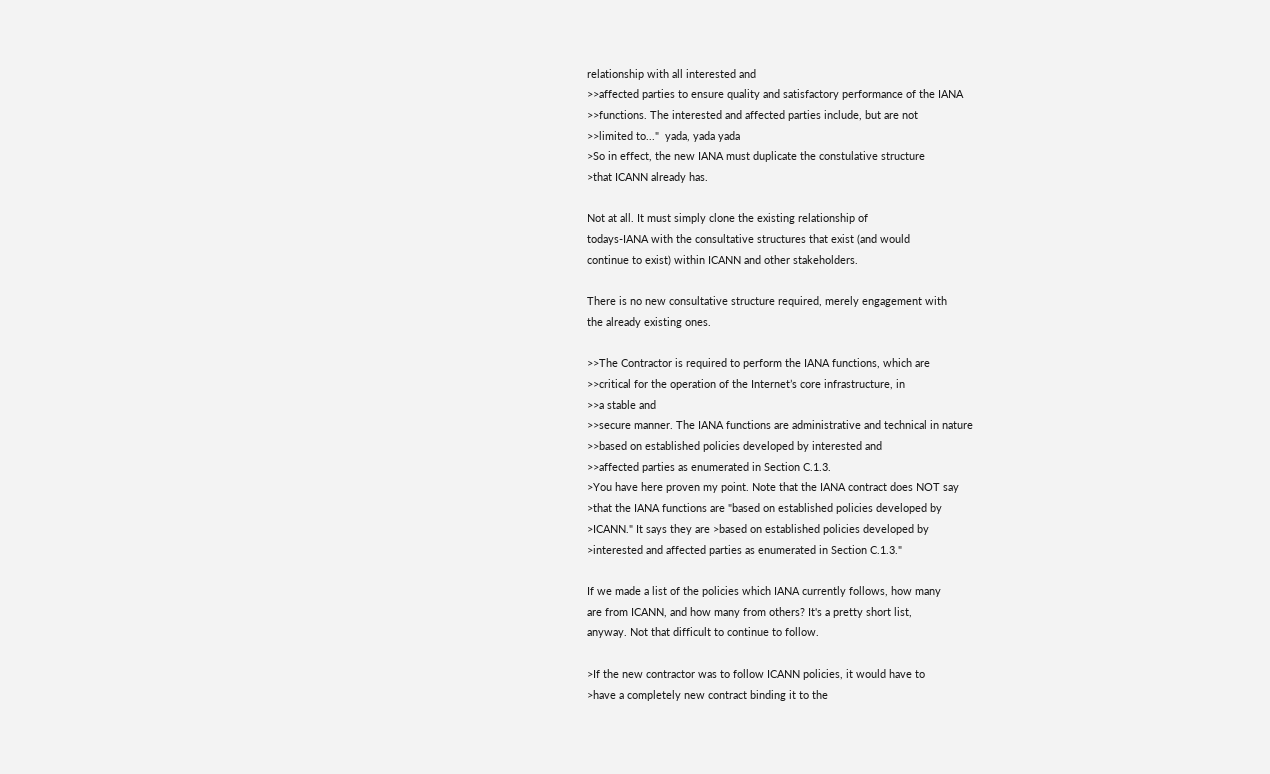relationship with all interested and
>>affected parties to ensure quality and satisfactory performance of the IANA
>>functions. The interested and affected parties include, but are not
>>limited to..."  yada, yada yada
>So in effect, the new IANA must duplicate the constulative structure
>that ICANN already has.

Not at all. It must simply clone the existing relationship of
todays-IANA with the consultative structures that exist (and would
continue to exist) within ICANN and other stakeholders.

There is no new consultative structure required, merely engagement with
the already existing ones.

>>The Contractor is required to perform the IANA functions, which are
>>critical for the operation of the Internet’s core infrastructure, in
>>a stable and
>>secure manner. The IANA functions are administrative and technical in nature
>>based on established policies developed by interested and
>>affected parties as enumerated in Section C.1.3.
>You have here proven my point. Note that the IANA contract does NOT say
>that the IANA functions are "based on established policies developed by
>ICANN." It says they are >based on established policies developed by
>interested and affected parties as enumerated in Section C.1.3."

If we made a list of the policies which IANA currently follows, how many
are from ICANN, and how many from others? It's a pretty short list,
anyway. Not that difficult to continue to follow.

>If the new contractor was to follow ICANN policies, it would have to
>have a completely new contract binding it to the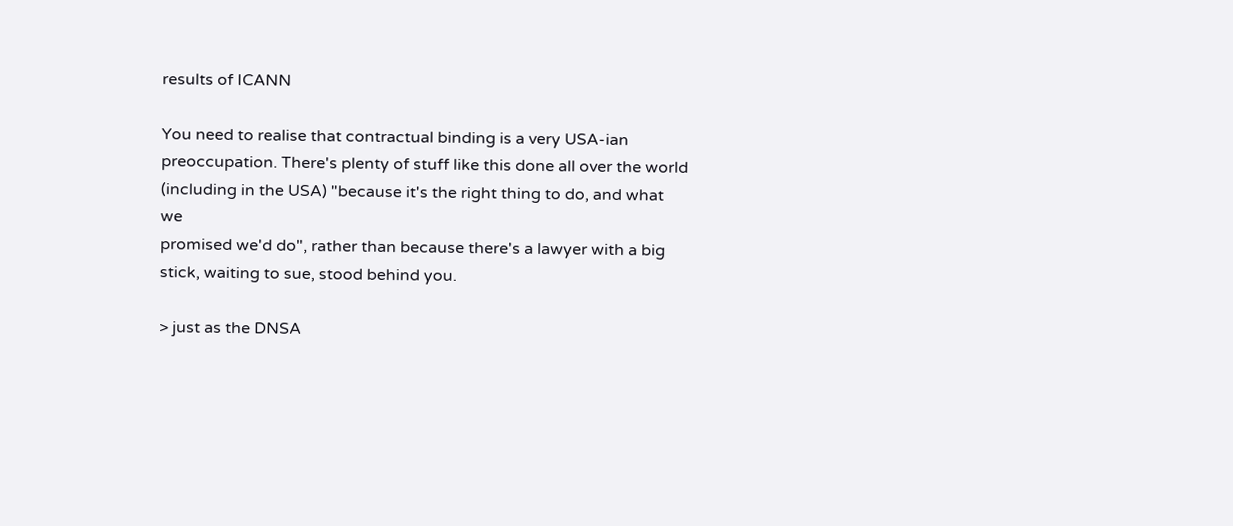results of ICANN

You need to realise that contractual binding is a very USA-ian
preoccupation. There's plenty of stuff like this done all over the world
(including in the USA) "because it's the right thing to do, and what we
promised we'd do", rather than because there's a lawyer with a big
stick, waiting to sue, stood behind you.

> just as the DNSA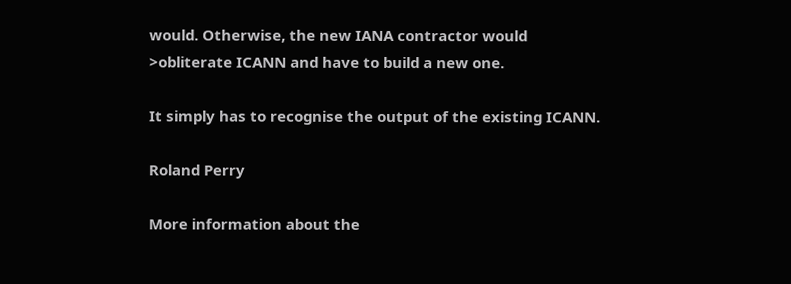would. Otherwise, the new IANA contractor would
>obliterate ICANN and have to build a new one.

It simply has to recognise the output of the existing ICANN.

Roland Perry

More information about the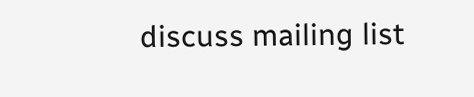discuss mailing list